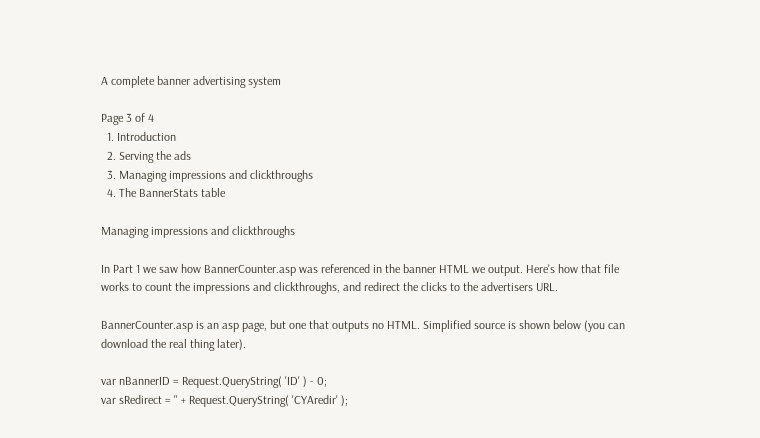A complete banner advertising system

Page 3 of 4
  1. Introduction
  2. Serving the ads
  3. Managing impressions and clickthroughs
  4. The BannerStats table

Managing impressions and clickthroughs

In Part 1 we saw how BannerCounter.asp was referenced in the banner HTML we output. Here's how that file works to count the impressions and clickthroughs, and redirect the clicks to the advertisers URL.

BannerCounter.asp is an asp page, but one that outputs no HTML. Simplified source is shown below (you can download the real thing later).

var nBannerID = Request.QueryString( 'ID' ) - 0;
var sRedirect = '' + Request.QueryString( 'CYAredir' );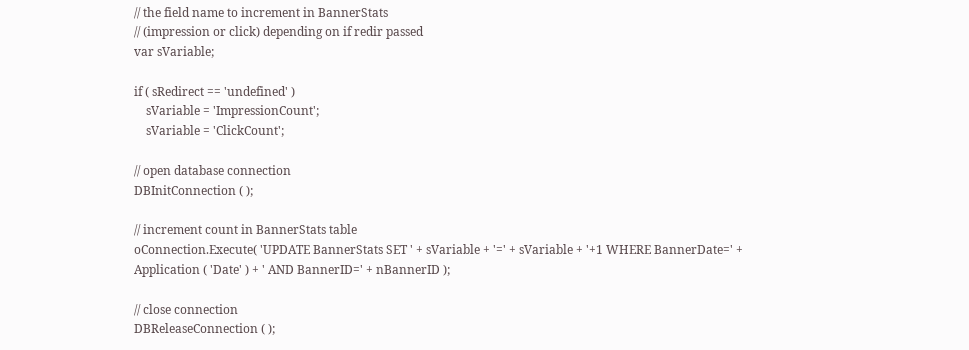// the field name to increment in BannerStats
// (impression or click) depending on if redir passed
var sVariable;

if ( sRedirect == 'undefined' )
    sVariable = 'ImpressionCount';
    sVariable = 'ClickCount';

// open database connection
DBInitConnection ( );

// increment count in BannerStats table
oConnection.Execute( 'UPDATE BannerStats SET ' + sVariable + '=' + sVariable + '+1 WHERE BannerDate=' + Application ( 'Date' ) + ' AND BannerID=' + nBannerID );

// close connection
DBReleaseConnection ( );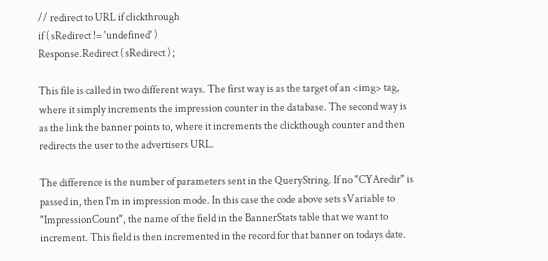// redirect to URL if clickthrough
if ( sRedirect != 'undefined' )
Response.Redirect ( sRedirect ) ;

This file is called in two different ways. The first way is as the target of an <img> tag, where it simply increments the impression counter in the database. The second way is as the link the banner points to, where it increments the clickthough counter and then redirects the user to the advertisers URL.

The difference is the number of parameters sent in the QueryString. If no "CYAredir" is passed in, then I'm in impression mode. In this case the code above sets sVariable to "ImpressionCount", the name of the field in the BannerStats table that we want to increment. This field is then incremented in the record for that banner on todays date.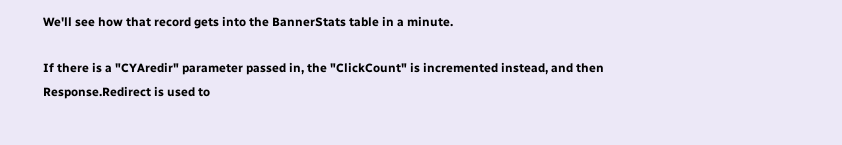We'll see how that record gets into the BannerStats table in a minute.

If there is a "CYAredir" parameter passed in, the "ClickCount" is incremented instead, and then Response.Redirect is used to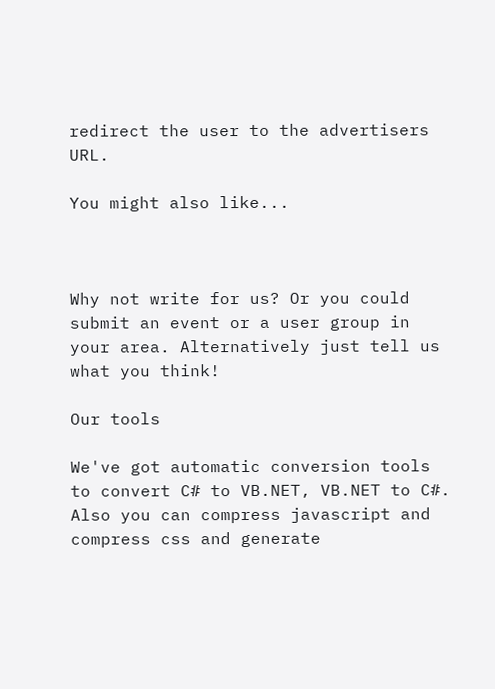redirect the user to the advertisers URL.

You might also like...



Why not write for us? Or you could submit an event or a user group in your area. Alternatively just tell us what you think!

Our tools

We've got automatic conversion tools to convert C# to VB.NET, VB.NET to C#. Also you can compress javascript and compress css and generate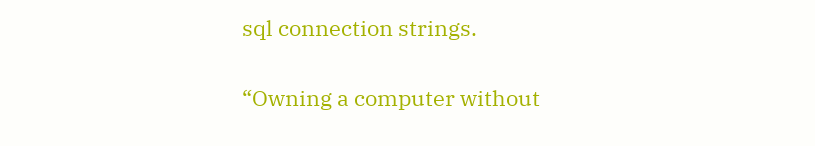sql connection strings.

“Owning a computer without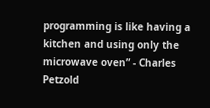programming is like having a kitchen and using only the microwave oven” - Charles Petzold